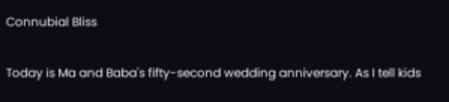Connubial Bliss

Today is Ma and Baba's fifty-second wedding anniversary. As I tell kids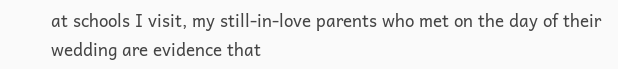at schools I visit, my still-in-love parents who met on the day of their wedding are evidence that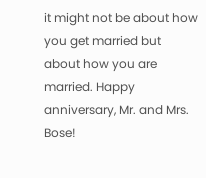it might not be about how you get married but about how you are married. Happy anniversary, Mr. and Mrs. Bose!